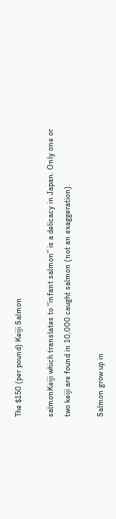The $150 (per pound) Keiji Salmon

salmonKeiji which translates to “infant salmon” is a delicacy in Japan. Only one or two keiji are found in 10,000 caught salmon (not an exaggeration).

Salmon grow up in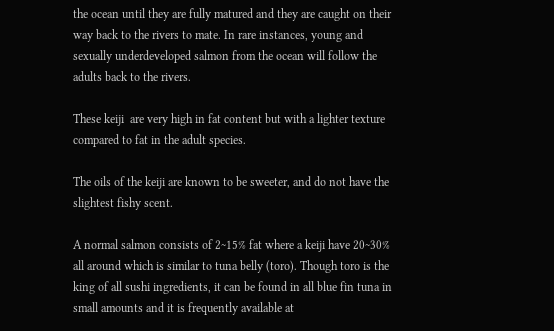the ocean until they are fully matured and they are caught on their way back to the rivers to mate. In rare instances, young and sexually underdeveloped salmon from the ocean will follow the adults back to the rivers.

These keiji  are very high in fat content but with a lighter texture compared to fat in the adult species.

The oils of the keiji are known to be sweeter, and do not have the slightest fishy scent.

A normal salmon consists of 2~15% fat where a keiji have 20~30% all around which is similar to tuna belly (toro). Though toro is the king of all sushi ingredients, it can be found in all blue fin tuna in small amounts and it is frequently available at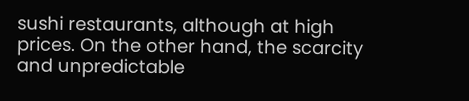sushi restaurants, although at high prices. On the other hand, the scarcity and unpredictable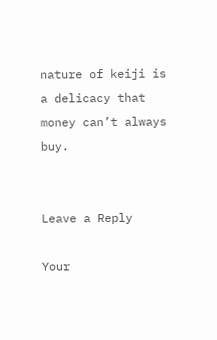nature of keiji is a delicacy that money can’t always buy.


Leave a Reply

Your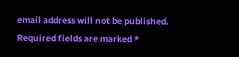email address will not be published. Required fields are marked *